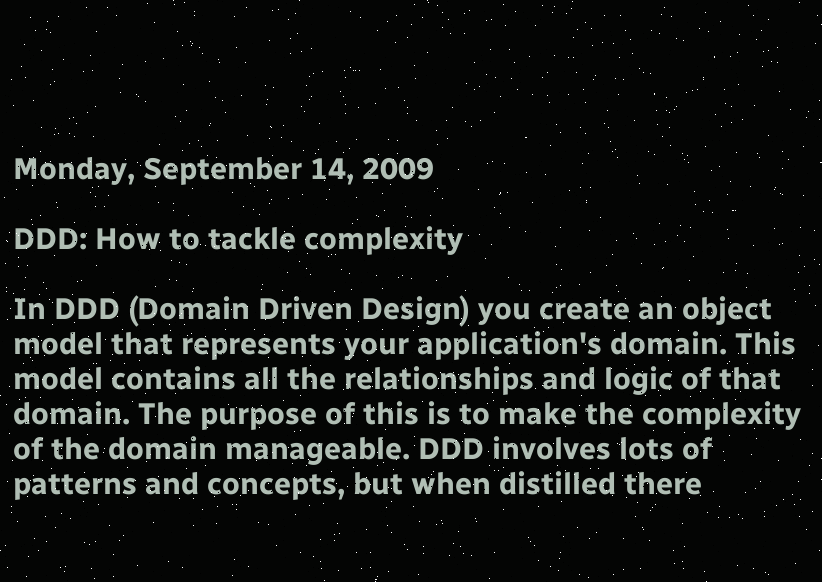Monday, September 14, 2009

DDD: How to tackle complexity

In DDD (Domain Driven Design) you create an object model that represents your application's domain. This model contains all the relationships and logic of that domain. The purpose of this is to make the complexity of the domain manageable. DDD involves lots of patterns and concepts, but when distilled there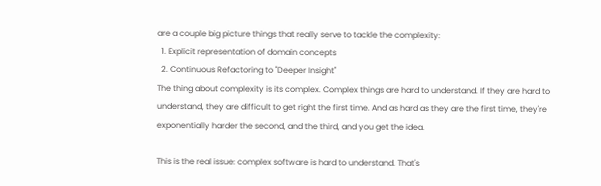are a couple big picture things that really serve to tackle the complexity:
  1. Explicit representation of domain concepts
  2. Continuous Refactoring to "Deeper Insight"
The thing about complexity is its complex. Complex things are hard to understand. If they are hard to understand, they are difficult to get right the first time. And as hard as they are the first time, they're exponentially harder the second, and the third, and you get the idea.

This is the real issue: complex software is hard to understand. That's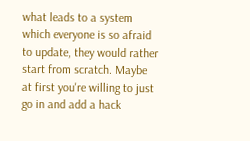what leads to a system which everyone is so afraid to update, they would rather start from scratch. Maybe at first you're willing to just go in and add a hack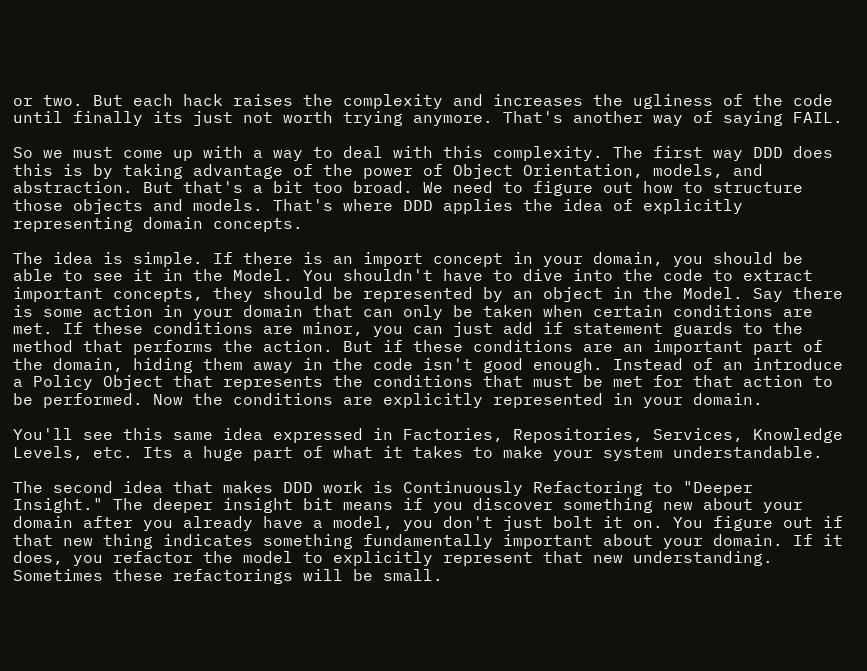or two. But each hack raises the complexity and increases the ugliness of the code until finally its just not worth trying anymore. That's another way of saying FAIL.

So we must come up with a way to deal with this complexity. The first way DDD does this is by taking advantage of the power of Object Orientation, models, and abstraction. But that's a bit too broad. We need to figure out how to structure those objects and models. That's where DDD applies the idea of explicitly representing domain concepts.

The idea is simple. If there is an import concept in your domain, you should be able to see it in the Model. You shouldn't have to dive into the code to extract important concepts, they should be represented by an object in the Model. Say there is some action in your domain that can only be taken when certain conditions are met. If these conditions are minor, you can just add if statement guards to the method that performs the action. But if these conditions are an important part of the domain, hiding them away in the code isn't good enough. Instead of an introduce a Policy Object that represents the conditions that must be met for that action to be performed. Now the conditions are explicitly represented in your domain.

You'll see this same idea expressed in Factories, Repositories, Services, Knowledge Levels, etc. Its a huge part of what it takes to make your system understandable.

The second idea that makes DDD work is Continuously Refactoring to "Deeper Insight." The deeper insight bit means if you discover something new about your domain after you already have a model, you don't just bolt it on. You figure out if that new thing indicates something fundamentally important about your domain. If it does, you refactor the model to explicitly represent that new understanding. Sometimes these refactorings will be small.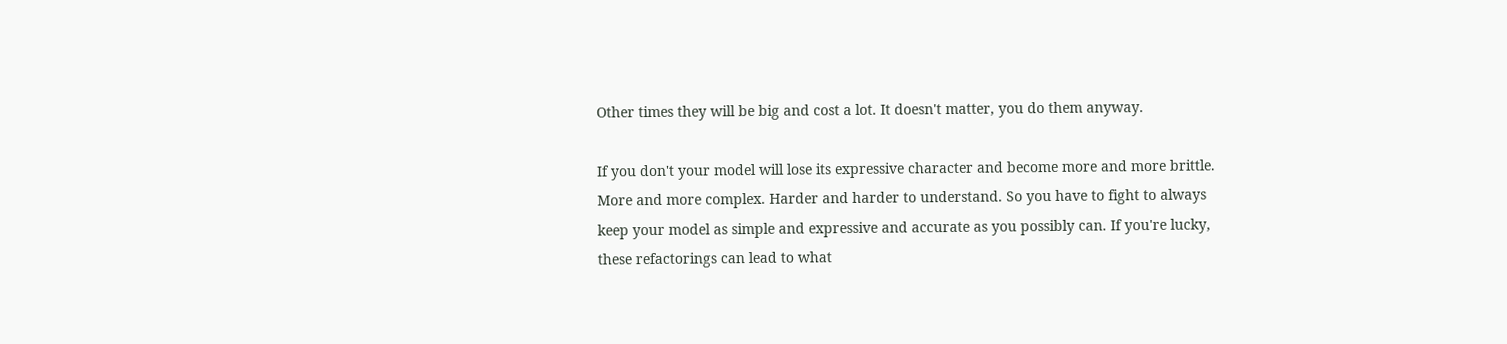Other times they will be big and cost a lot. It doesn't matter, you do them anyway.

If you don't your model will lose its expressive character and become more and more brittle. More and more complex. Harder and harder to understand. So you have to fight to always keep your model as simple and expressive and accurate as you possibly can. If you're lucky, these refactorings can lead to what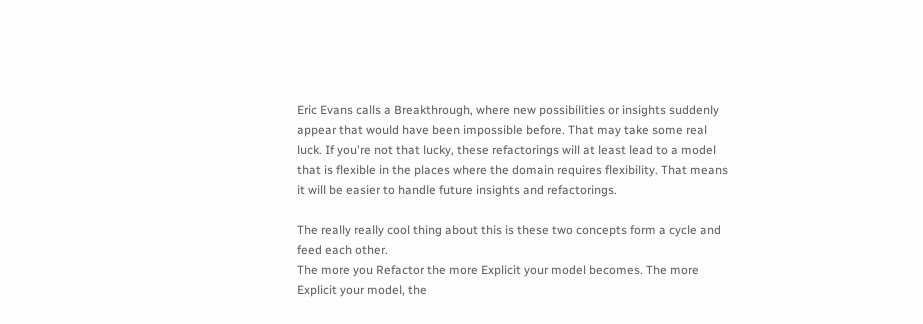Eric Evans calls a Breakthrough, where new possibilities or insights suddenly appear that would have been impossible before. That may take some real luck. If you're not that lucky, these refactorings will at least lead to a model that is flexible in the places where the domain requires flexibility. That means it will be easier to handle future insights and refactorings.

The really really cool thing about this is these two concepts form a cycle and feed each other.
The more you Refactor the more Explicit your model becomes. The more Explicit your model, the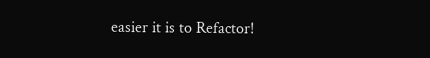easier it is to Refactor!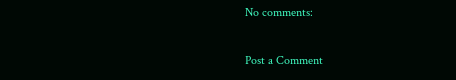No comments:

Post a Comment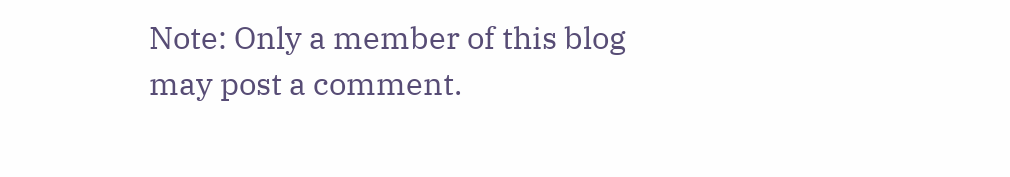Note: Only a member of this blog may post a comment.